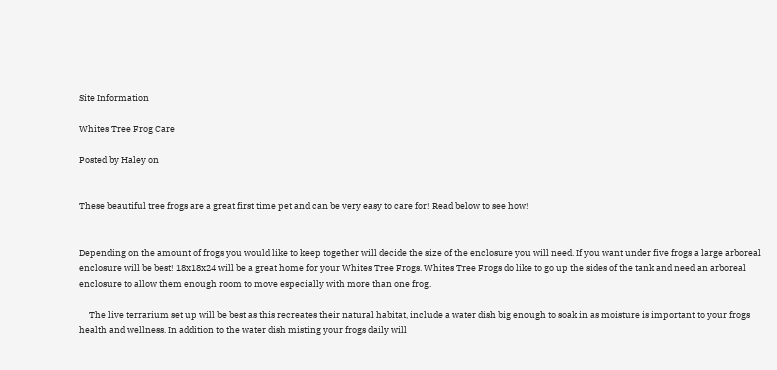Site Information

Whites Tree Frog Care

Posted by Haley on


These beautiful tree frogs are a great first time pet and can be very easy to care for! Read below to see how!


Depending on the amount of frogs you would like to keep together will decide the size of the enclosure you will need. If you want under five frogs a large arboreal enclosure will be best! 18x18x24 will be a great home for your Whites Tree Frogs. Whites Tree Frogs do like to go up the sides of the tank and need an arboreal enclosure to allow them enough room to move especially with more than one frog.

     The live terrarium set up will be best as this recreates their natural habitat, include a water dish big enough to soak in as moisture is important to your frogs health and wellness. In addition to the water dish misting your frogs daily will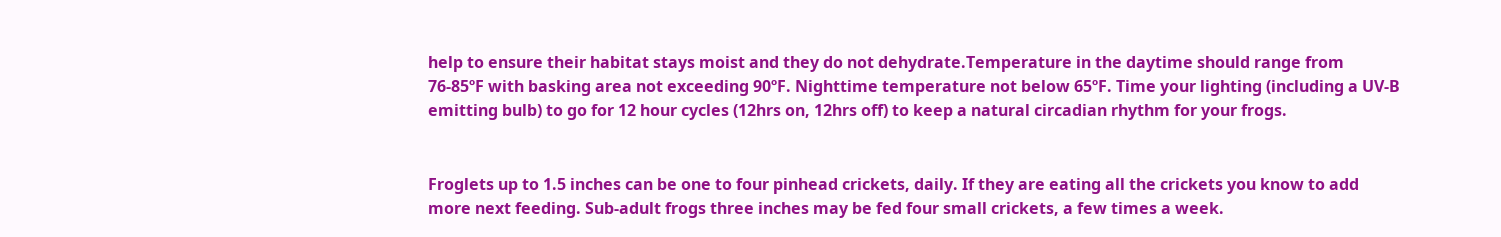help to ensure their habitat stays moist and they do not dehydrate.Temperature in the daytime should range from 76-85ºF with basking area not exceeding 90ºF. Nighttime temperature not below 65ºF. Time your lighting (including a UV-B emitting bulb) to go for 12 hour cycles (12hrs on, 12hrs off) to keep a natural circadian rhythm for your frogs.


Froglets up to 1.5 inches can be one to four pinhead crickets, daily. If they are eating all the crickets you know to add more next feeding. Sub-adult frogs three inches may be fed four small crickets, a few times a week.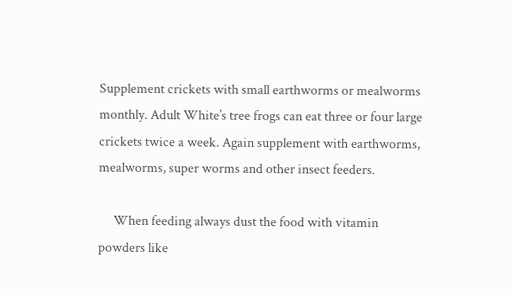Supplement crickets with small earthworms or mealworms monthly. Adult White’s tree frogs can eat three or four large crickets twice a week. Again supplement with earthworms, mealworms, super worms and other insect feeders.

     When feeding always dust the food with vitamin powders like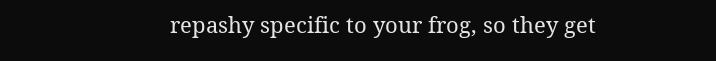repashy specific to your frog, so they get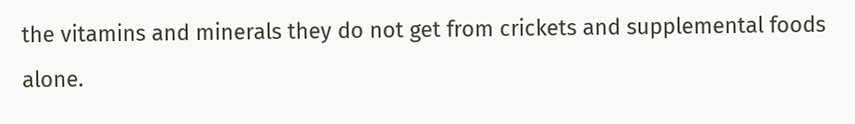the vitamins and minerals they do not get from crickets and supplemental foods alone.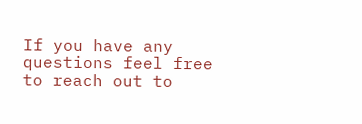If you have any questions feel free to reach out to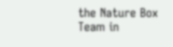the Nature Box Team in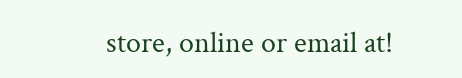store, online or email at!